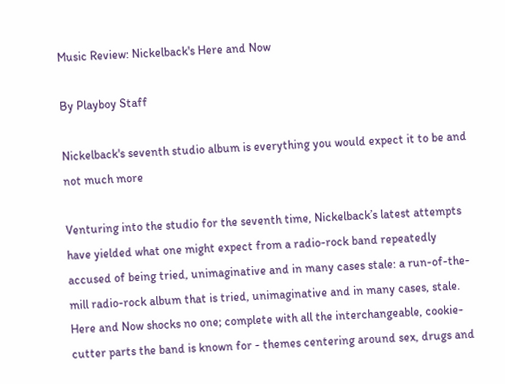Music Review: Nickelback's Here and Now

By Playboy Staff

Nickelback's seventh studio album is everything you would expect it to be and not much more

Venturing into the studio for the seventh time, Nickelback’s latest attempts have yielded what one might expect from a radio-rock band repeatedly accused of being tried, unimaginative and in many cases stale: a run-of-the-mill radio-rock album that is tried, unimaginative and in many cases, stale. Here and Now shocks no one; complete with all the interchangeable, cookie-cutter parts the band is known for - themes centering around sex, drugs and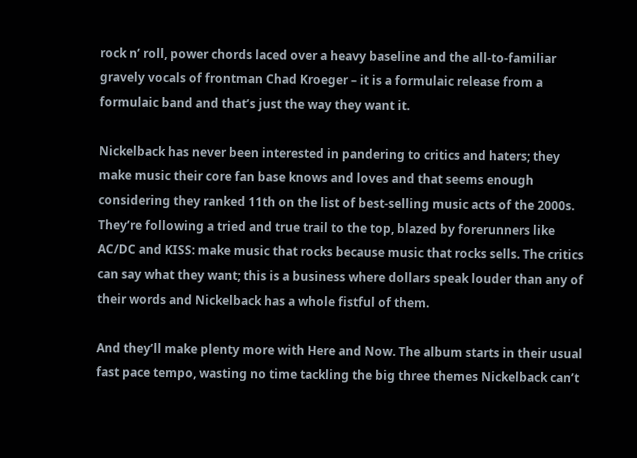rock n’ roll, power chords laced over a heavy baseline and the all-to-familiar gravely vocals of frontman Chad Kroeger – it is a formulaic release from a formulaic band and that’s just the way they want it.

Nickelback has never been interested in pandering to critics and haters; they make music their core fan base knows and loves and that seems enough considering they ranked 11th on the list of best-selling music acts of the 2000s. They’re following a tried and true trail to the top, blazed by forerunners like AC/DC and KISS: make music that rocks because music that rocks sells. The critics can say what they want; this is a business where dollars speak louder than any of their words and Nickelback has a whole fistful of them.

And they’ll make plenty more with Here and Now. The album starts in their usual fast pace tempo, wasting no time tackling the big three themes Nickelback can’t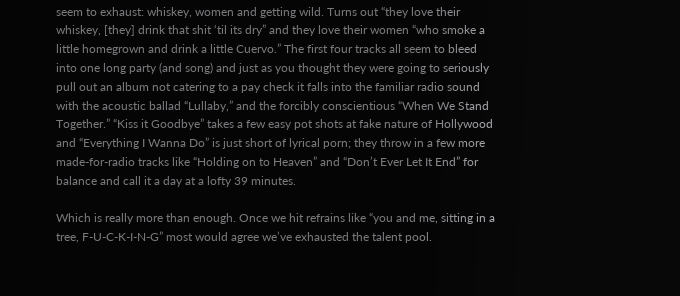seem to exhaust: whiskey, women and getting wild. Turns out “they love their whiskey, [they] drink that shit ‘til its dry” and they love their women “who smoke a little homegrown and drink a little Cuervo.” The first four tracks all seem to bleed into one long party (and song) and just as you thought they were going to seriously pull out an album not catering to a pay check it falls into the familiar radio sound with the acoustic ballad “Lullaby,” and the forcibly conscientious “When We Stand Together.” “Kiss it Goodbye” takes a few easy pot shots at fake nature of Hollywood and “Everything I Wanna Do” is just short of lyrical porn; they throw in a few more made-for-radio tracks like “Holding on to Heaven” and “Don’t Ever Let It End” for balance and call it a day at a lofty 39 minutes.

Which is really more than enough. Once we hit refrains like “you and me, sitting in a tree, F-U-C-K-I-N-G” most would agree we’ve exhausted the talent pool.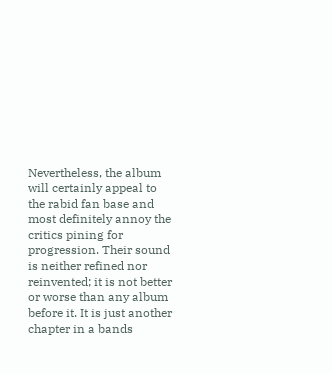Nevertheless, the album will certainly appeal to the rabid fan base and most definitely annoy the critics pining for progression. Their sound is neither refined nor reinvented; it is not better or worse than any album before it. It is just another chapter in a bands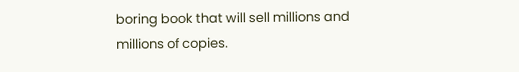boring book that will sell millions and millions of copies.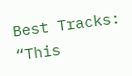Best Tracks: “This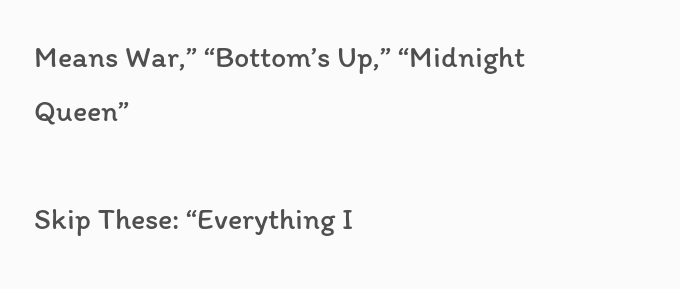Means War,” “Bottom’s Up,” “Midnight Queen”

Skip These: “Everything I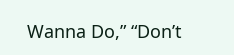Wanna Do,” “Don’t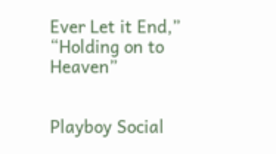Ever Let it End,” “Holding on to Heaven”


Playboy Social